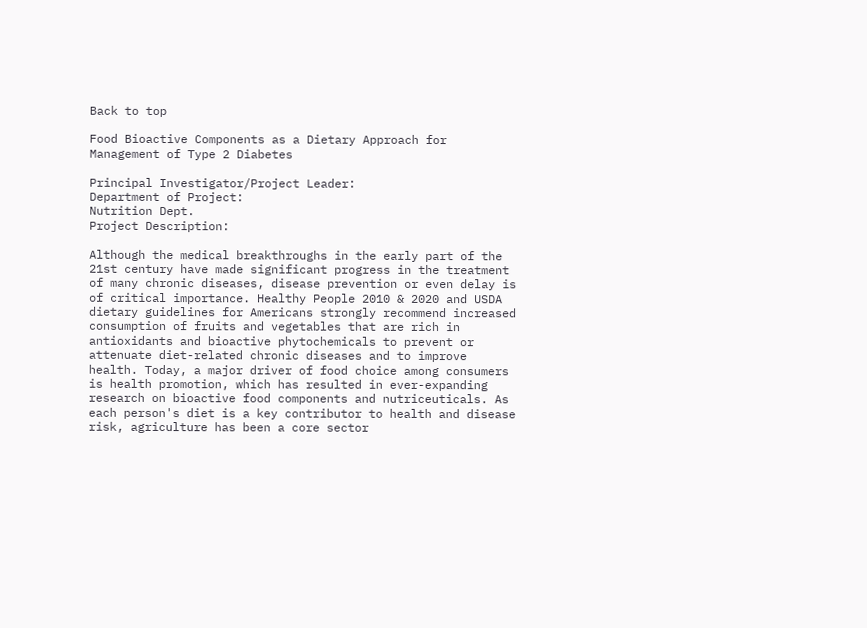Back to top

Food Bioactive Components as a Dietary Approach for Management of Type 2 Diabetes

Principal Investigator/Project Leader:
Department of Project:
Nutrition Dept.
Project Description:

Although the medical breakthroughs in the early part of the 21st century have made significant progress in the treatment of many chronic diseases, disease prevention or even delay is of critical importance. Healthy People 2010 & 2020 and USDA dietary guidelines for Americans strongly recommend increased consumption of fruits and vegetables that are rich in antioxidants and bioactive phytochemicals to prevent or attenuate diet-related chronic diseases and to improve health. Today, a major driver of food choice among consumers is health promotion, which has resulted in ever-expanding research on bioactive food components and nutriceuticals. As each person's diet is a key contributor to health and disease risk, agriculture has been a core sector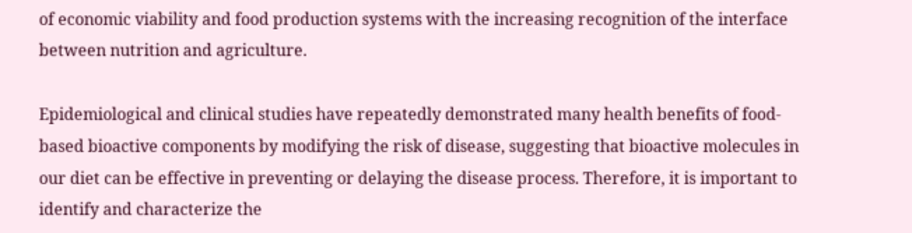of economic viability and food production systems with the increasing recognition of the interface between nutrition and agriculture.

Epidemiological and clinical studies have repeatedly demonstrated many health benefits of food-based bioactive components by modifying the risk of disease, suggesting that bioactive molecules in our diet can be effective in preventing or delaying the disease process. Therefore, it is important to identify and characterize the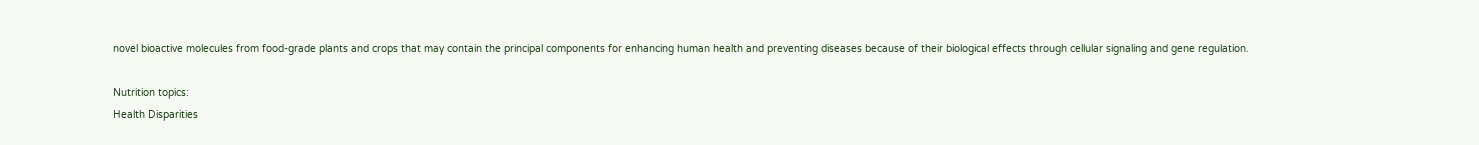novel bioactive molecules from food-grade plants and crops that may contain the principal components for enhancing human health and preventing diseases because of their biological effects through cellular signaling and gene regulation.

Nutrition topics:
Health Disparities